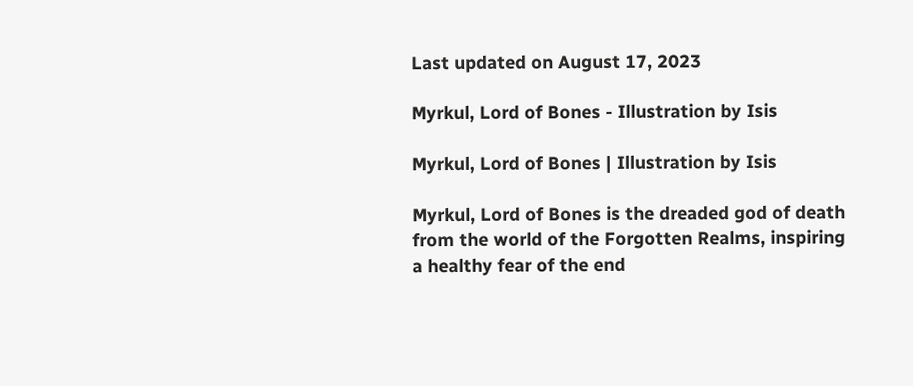Last updated on August 17, 2023

Myrkul, Lord of Bones - Illustration by Isis

Myrkul, Lord of Bones | Illustration by Isis

Myrkul, Lord of Bones is the dreaded god of death from the world of the Forgotten Realms, inspiring a healthy fear of the end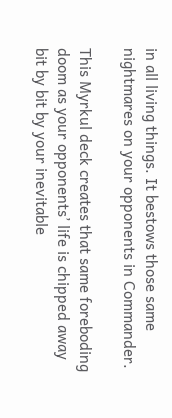in all living things. It bestows those same nightmares on your opponents in Commander.

This Myrkul deck creates that same foreboding doom as your opponents’ life is chipped away bit by bit by your inevitable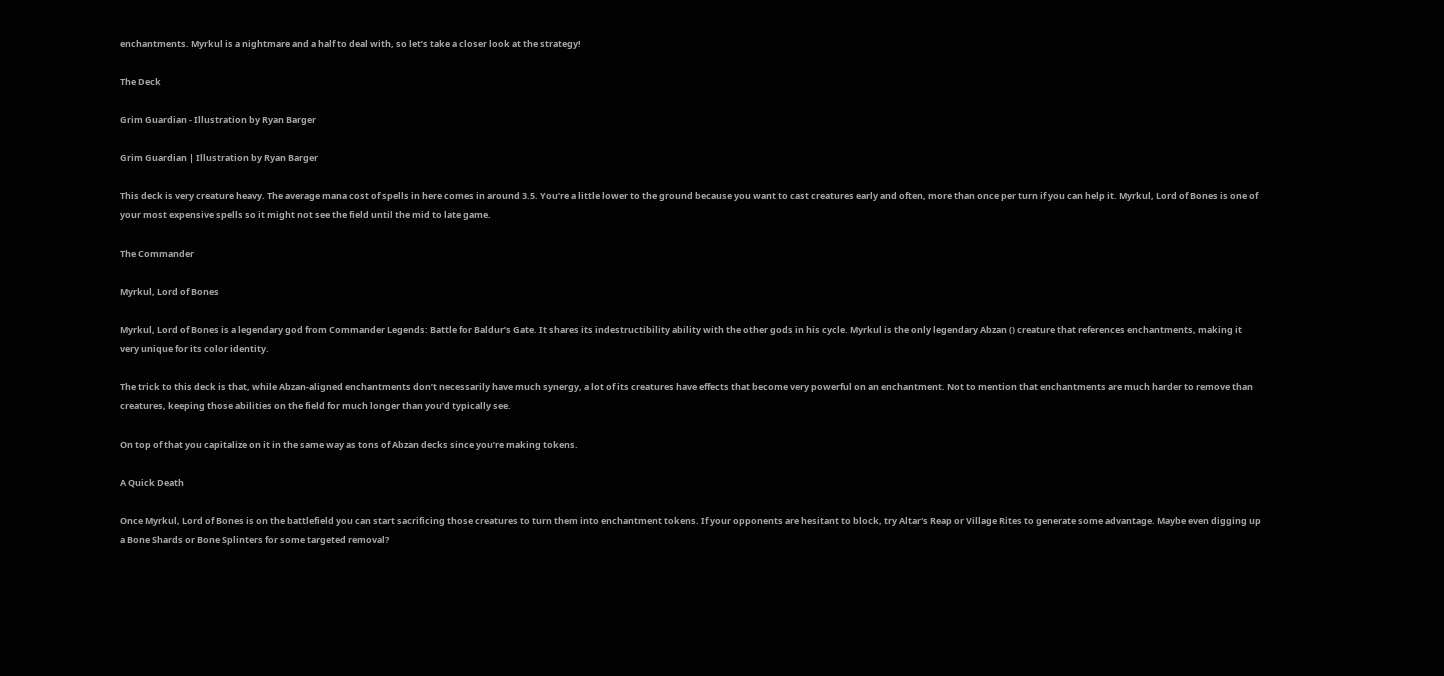enchantments. Myrkul is a nightmare and a half to deal with, so let’s take a closer look at the strategy!

The Deck

Grim Guardian - Illustration by Ryan Barger

Grim Guardian | Illustration by Ryan Barger

This deck is very creature heavy. The average mana cost of spells in here comes in around 3.5. You’re a little lower to the ground because you want to cast creatures early and often, more than once per turn if you can help it. Myrkul, Lord of Bones is one of your most expensive spells so it might not see the field until the mid to late game.

The Commander

Myrkul, Lord of Bones

Myrkul, Lord of Bones is a legendary god from Commander Legends: Battle for Baldur’s Gate. It shares its indestructibility ability with the other gods in his cycle. Myrkul is the only legendary Abzan () creature that references enchantments, making it very unique for its color identity.

The trick to this deck is that, while Abzan-aligned enchantments don’t necessarily have much synergy, a lot of its creatures have effects that become very powerful on an enchantment. Not to mention that enchantments are much harder to remove than creatures, keeping those abilities on the field for much longer than you’d typically see.

On top of that you capitalize on it in the same way as tons of Abzan decks since you’re making tokens.

A Quick Death

Once Myrkul, Lord of Bones is on the battlefield you can start sacrificing those creatures to turn them into enchantment tokens. If your opponents are hesitant to block, try Altar's Reap or Village Rites to generate some advantage. Maybe even digging up a Bone Shards or Bone Splinters for some targeted removal?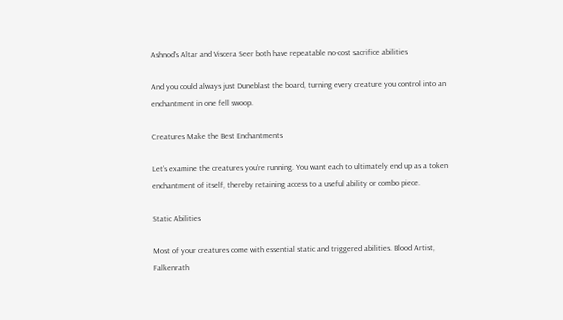Ashnod's Altar and Viscera Seer both have repeatable no-cost sacrifice abilities

And you could always just Duneblast the board, turning every creature you control into an enchantment in one fell swoop.

Creatures Make the Best Enchantments

Let’s examine the creatures you’re running. You want each to ultimately end up as a token enchantment of itself, thereby retaining access to a useful ability or combo piece.

Static Abilities

Most of your creatures come with essential static and triggered abilities. Blood Artist, Falkenrath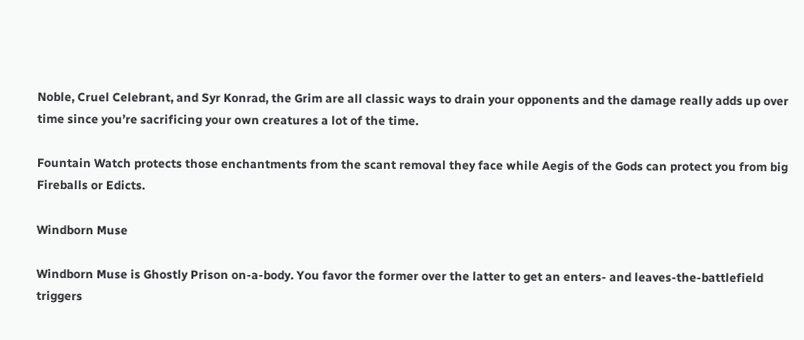Noble, Cruel Celebrant, and Syr Konrad, the Grim are all classic ways to drain your opponents and the damage really adds up over time since you’re sacrificing your own creatures a lot of the time.

Fountain Watch protects those enchantments from the scant removal they face while Aegis of the Gods can protect you from big Fireballs or Edicts.

Windborn Muse

Windborn Muse is Ghostly Prison on-a-body. You favor the former over the latter to get an enters- and leaves-the-battlefield triggers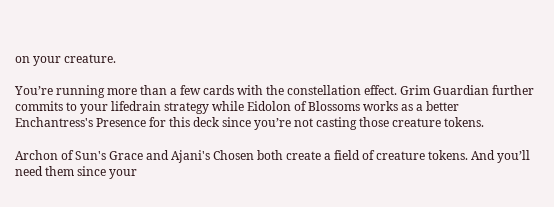on your creature.

You’re running more than a few cards with the constellation effect. Grim Guardian further commits to your lifedrain strategy while Eidolon of Blossoms works as a better Enchantress's Presence for this deck since you’re not casting those creature tokens.

Archon of Sun's Grace and Ajani's Chosen both create a field of creature tokens. And you’ll need them since your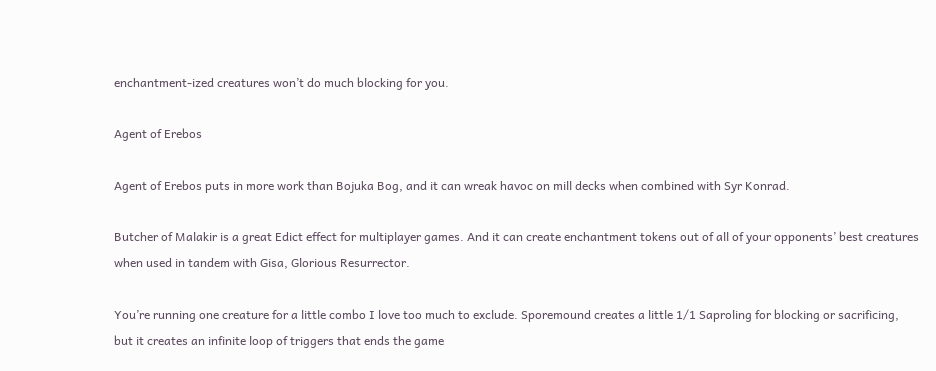enchantment-ized creatures won’t do much blocking for you.

Agent of Erebos

Agent of Erebos puts in more work than Bojuka Bog, and it can wreak havoc on mill decks when combined with Syr Konrad.

Butcher of Malakir is a great Edict effect for multiplayer games. And it can create enchantment tokens out of all of your opponents’ best creatures when used in tandem with Gisa, Glorious Resurrector.

You’re running one creature for a little combo I love too much to exclude. Sporemound creates a little 1/1 Saproling for blocking or sacrificing, but it creates an infinite loop of triggers that ends the game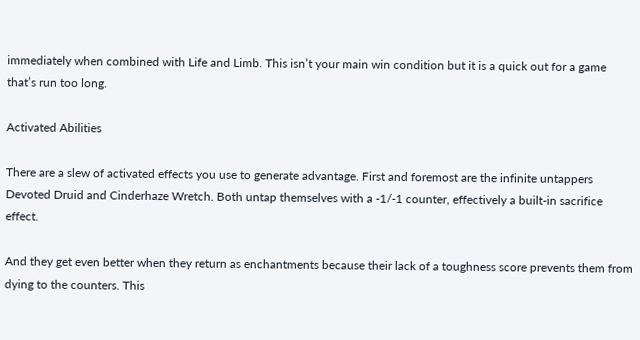immediately when combined with Life and Limb. This isn’t your main win condition but it is a quick out for a game that’s run too long.

Activated Abilities

There are a slew of activated effects you use to generate advantage. First and foremost are the infinite untappers Devoted Druid and Cinderhaze Wretch. Both untap themselves with a -1/-1 counter, effectively a built-in sacrifice effect.

And they get even better when they return as enchantments because their lack of a toughness score prevents them from dying to the counters. This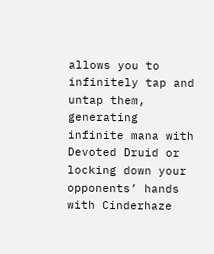allows you to infinitely tap and untap them, generating infinite mana with Devoted Druid or locking down your opponents’ hands with Cinderhaze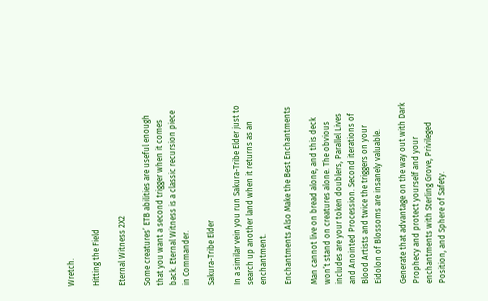Wretch.

Hitting the Field

Eternal Witness 2X2

Some creatures’ ETB abilities are useful enough that you want a second trigger when it comes back. Eternal Witness is a classic recursion piece in Commander.

Sakura-Tribe Elder

In a similar vein you run Sakura-Tribe Elder just to search up another land when it returns as an enchantment.

Enchantments Also Make the Best Enchantments

Man cannot live on bread alone, and this deck won’t stand on creatures alone. The obvious includes are your token doublers, Parallel Lives and Anointed Procession. Second iterations of Blood Artists and twice the triggers on your Eidolon of Blossoms are insanely valuable.

Generate that advantage on the way out with Dark Prophecy and protect yourself and your enchantments with Sterling Grove, Privileged Position, and Sphere of Safety.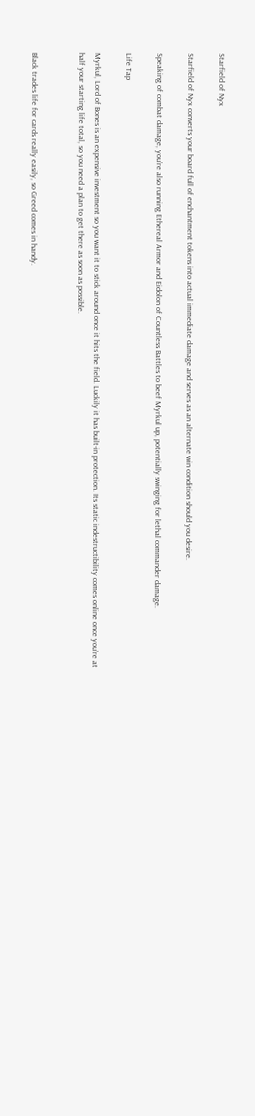Starfield of Nyx

Starfield of Nyx converts your board full of enchantment tokens into actual immediate damage and serves as an alternate win condition should you desire.

Speaking of combat damage, you’re also running Ethereal Armor and Eidolon of Countless Battles to beef Myrkul up, potentially swinging for lethal commander damage.

Life Tap

Myrkul, Lord of Bones is an expensive investment so you want it to stick around once it hits the field. Luckily it has built-in protection. Its static indestructibility comes online once you’re at half your starting life total, so you need a plan to get there as soon as possible.


Black trades life for cards really easily, so Greed comes in handy.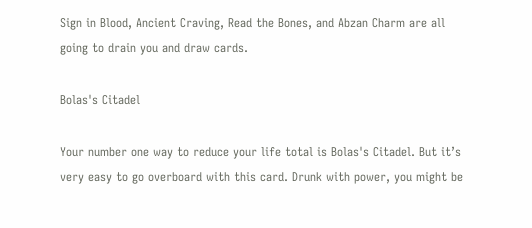Sign in Blood, Ancient Craving, Read the Bones, and Abzan Charm are all going to drain you and draw cards.

Bolas's Citadel

Your number one way to reduce your life total is Bolas's Citadel. But it’s very easy to go overboard with this card. Drunk with power, you might be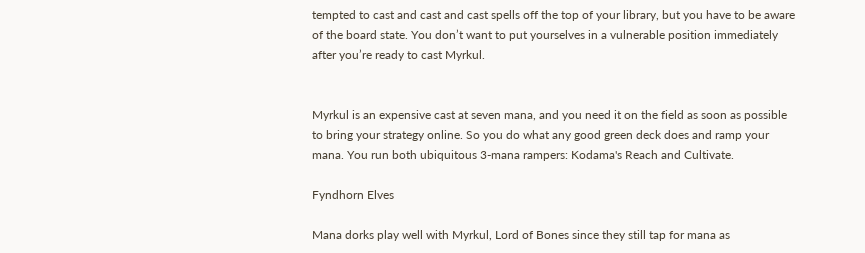tempted to cast and cast and cast spells off the top of your library, but you have to be aware of the board state. You don’t want to put yourselves in a vulnerable position immediately after you’re ready to cast Myrkul.


Myrkul is an expensive cast at seven mana, and you need it on the field as soon as possible to bring your strategy online. So you do what any good green deck does and ramp your mana. You run both ubiquitous 3-mana rampers: Kodama's Reach and Cultivate.

Fyndhorn Elves

Mana dorks play well with Myrkul, Lord of Bones since they still tap for mana as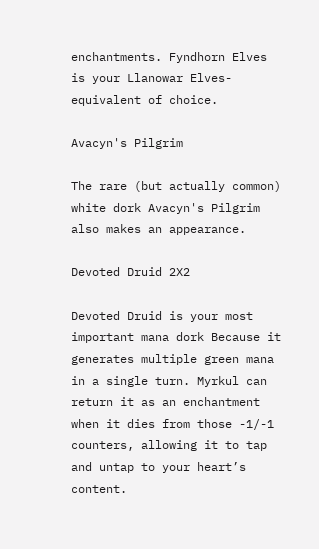enchantments. Fyndhorn Elves is your Llanowar Elves-equivalent of choice.

Avacyn's Pilgrim

The rare (but actually common) white dork Avacyn's Pilgrim also makes an appearance.

Devoted Druid 2X2

Devoted Druid is your most important mana dork Because it generates multiple green mana in a single turn. Myrkul can return it as an enchantment when it dies from those -1/-1 counters, allowing it to tap and untap to your heart’s content.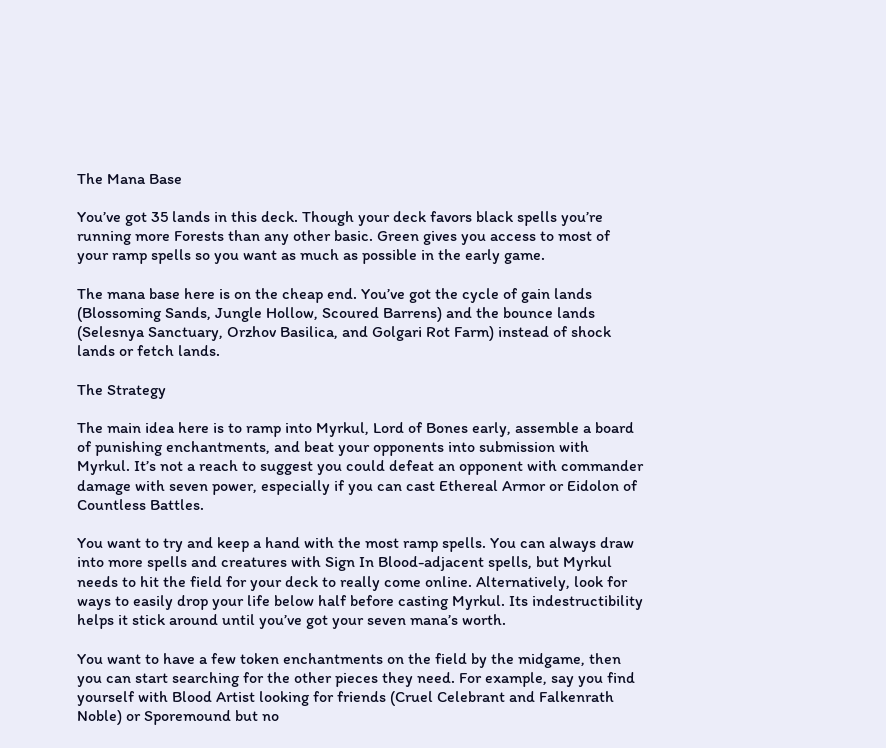The Mana Base

You’ve got 35 lands in this deck. Though your deck favors black spells you’re running more Forests than any other basic. Green gives you access to most of your ramp spells so you want as much as possible in the early game.

The mana base here is on the cheap end. You’ve got the cycle of gain lands (Blossoming Sands, Jungle Hollow, Scoured Barrens) and the bounce lands (Selesnya Sanctuary, Orzhov Basilica, and Golgari Rot Farm) instead of shock lands or fetch lands.

The Strategy

The main idea here is to ramp into Myrkul, Lord of Bones early, assemble a board of punishing enchantments, and beat your opponents into submission with Myrkul. It’s not a reach to suggest you could defeat an opponent with commander damage with seven power, especially if you can cast Ethereal Armor or Eidolon of Countless Battles.

You want to try and keep a hand with the most ramp spells. You can always draw into more spells and creatures with Sign In Blood-adjacent spells, but Myrkul needs to hit the field for your deck to really come online. Alternatively, look for ways to easily drop your life below half before casting Myrkul. Its indestructibility helps it stick around until you’ve got your seven mana’s worth.

You want to have a few token enchantments on the field by the midgame, then you can start searching for the other pieces they need. For example, say you find yourself with Blood Artist looking for friends (Cruel Celebrant and Falkenrath Noble) or Sporemound but no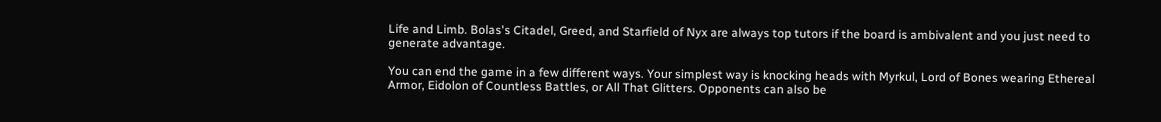Life and Limb. Bolas's Citadel, Greed, and Starfield of Nyx are always top tutors if the board is ambivalent and you just need to generate advantage.

You can end the game in a few different ways. Your simplest way is knocking heads with Myrkul, Lord of Bones wearing Ethereal Armor, Eidolon of Countless Battles, or All That Glitters. Opponents can also be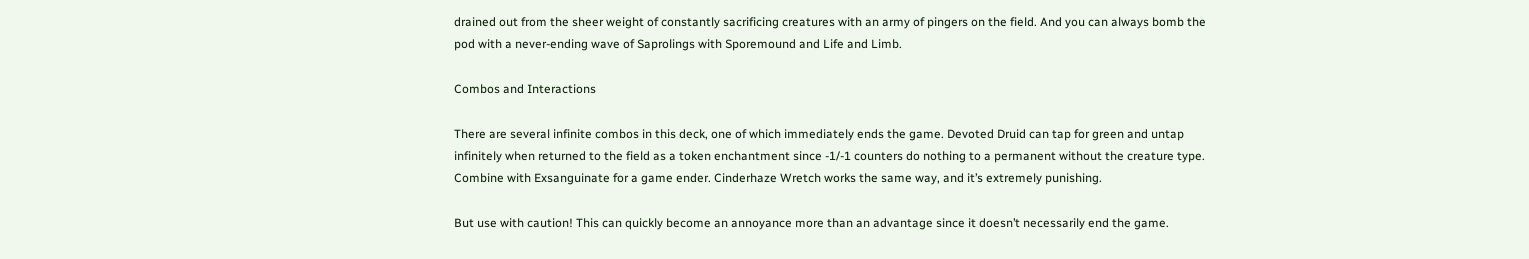drained out from the sheer weight of constantly sacrificing creatures with an army of pingers on the field. And you can always bomb the pod with a never-ending wave of Saprolings with Sporemound and Life and Limb.

Combos and Interactions

There are several infinite combos in this deck, one of which immediately ends the game. Devoted Druid can tap for green and untap infinitely when returned to the field as a token enchantment since -1/-1 counters do nothing to a permanent without the creature type. Combine with Exsanguinate for a game ender. Cinderhaze Wretch works the same way, and it’s extremely punishing.

But use with caution! This can quickly become an annoyance more than an advantage since it doesn’t necessarily end the game.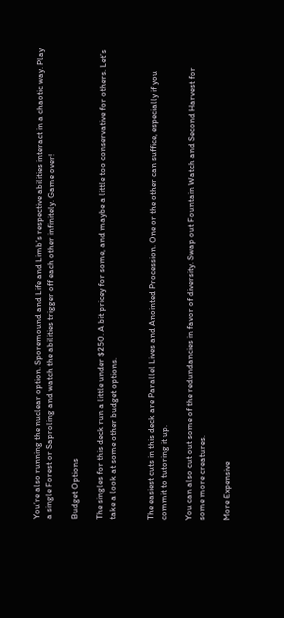You’re also running the nuclear option. Sporemound and Life and Limb’s respective abilities interact in a chaotic way. Play a single Forest or Saproling and watch the abilities trigger off each other infinitely. Game over!

Budget Options

The singles for this deck run a little under $250. A bit pricey for some, and maybe a little too conservative for others. Let’s take a look at some other budget options.


The easiest cuts in this deck are Parallel Lives and Anointed Procession. One or the other can suffice, especially if you commit to tutoring it up.

You can also cut out some of the redundancies in favor of diversity. Swap out Fountain Watch and Second Harvest for some more creatures.

More Expensive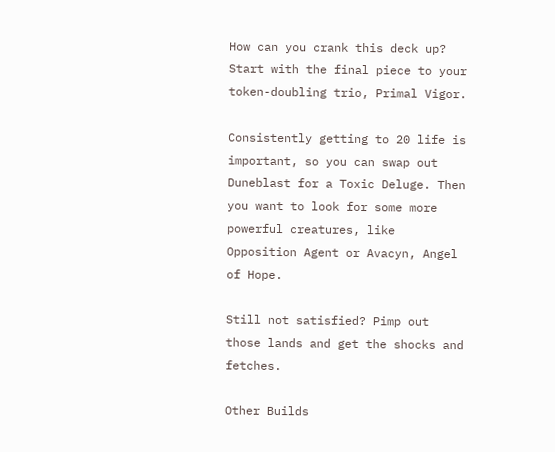How can you crank this deck up? Start with the final piece to your token-doubling trio, Primal Vigor.

Consistently getting to 20 life is important, so you can swap out Duneblast for a Toxic Deluge. Then you want to look for some more powerful creatures, like Opposition Agent or Avacyn, Angel of Hope.

Still not satisfied? Pimp out those lands and get the shocks and fetches.

Other Builds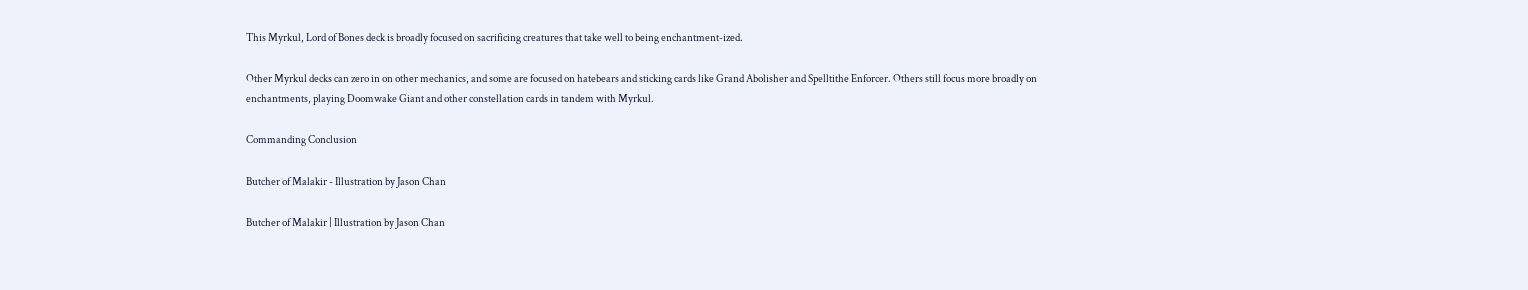This Myrkul, Lord of Bones deck is broadly focused on sacrificing creatures that take well to being enchantment-ized.

Other Myrkul decks can zero in on other mechanics, and some are focused on hatebears and sticking cards like Grand Abolisher and Spelltithe Enforcer. Others still focus more broadly on enchantments, playing Doomwake Giant and other constellation cards in tandem with Myrkul.

Commanding Conclusion

Butcher of Malakir - Illustration by Jason Chan

Butcher of Malakir | Illustration by Jason Chan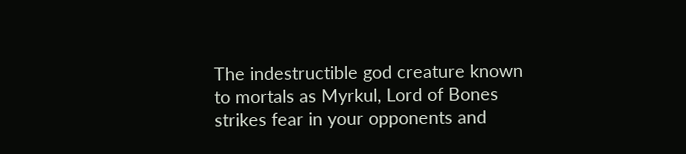The indestructible god creature known to mortals as Myrkul, Lord of Bones strikes fear in your opponents and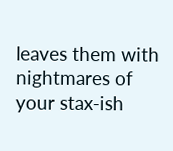leaves them with nightmares of your stax-ish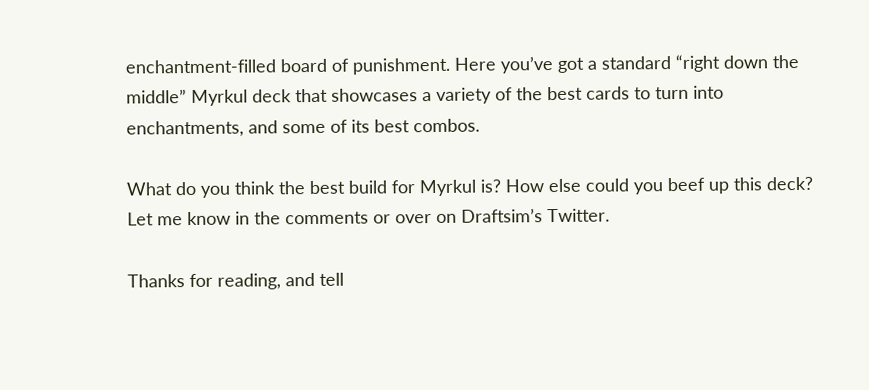enchantment-filled board of punishment. Here you’ve got a standard “right down the middle” Myrkul deck that showcases a variety of the best cards to turn into enchantments, and some of its best combos.

What do you think the best build for Myrkul is? How else could you beef up this deck? Let me know in the comments or over on Draftsim’s Twitter.

Thanks for reading, and tell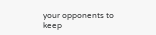your opponents to keep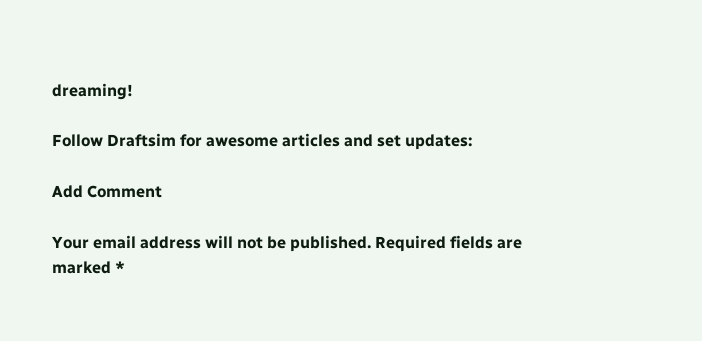dreaming!

Follow Draftsim for awesome articles and set updates:

Add Comment

Your email address will not be published. Required fields are marked *